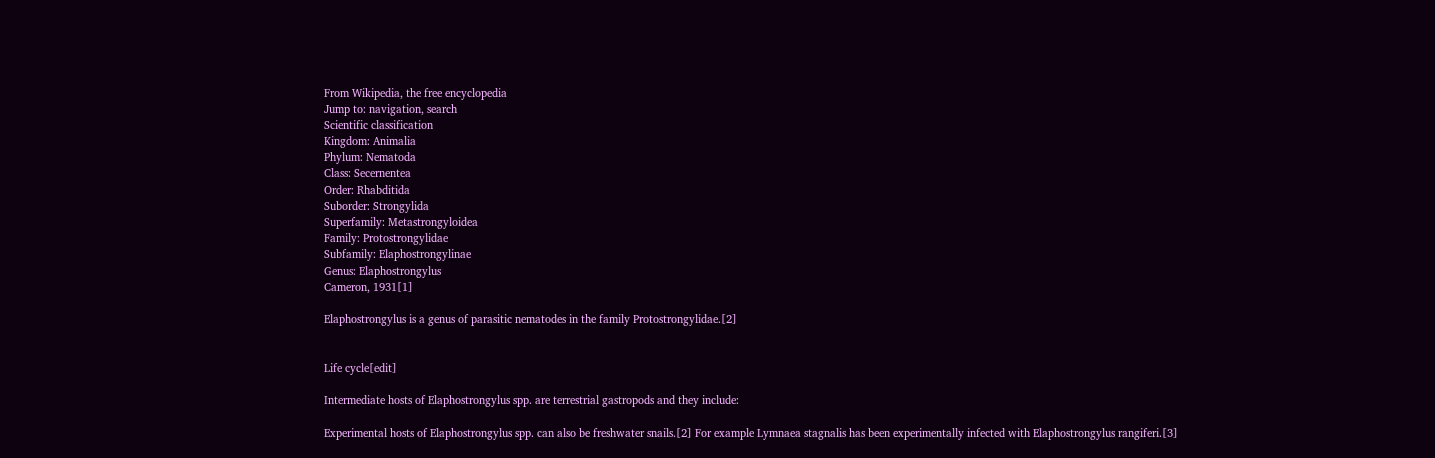From Wikipedia, the free encyclopedia
Jump to: navigation, search
Scientific classification
Kingdom: Animalia
Phylum: Nematoda
Class: Secernentea
Order: Rhabditida
Suborder: Strongylida
Superfamily: Metastrongyloidea
Family: Protostrongylidae
Subfamily: Elaphostrongylinae
Genus: Elaphostrongylus
Cameron, 1931[1]

Elaphostrongylus is a genus of parasitic nematodes in the family Protostrongylidae.[2]


Life cycle[edit]

Intermediate hosts of Elaphostrongylus spp. are terrestrial gastropods and they include:

Experimental hosts of Elaphostrongylus spp. can also be freshwater snails.[2] For example Lymnaea stagnalis has been experimentally infected with Elaphostrongylus rangiferi.[3]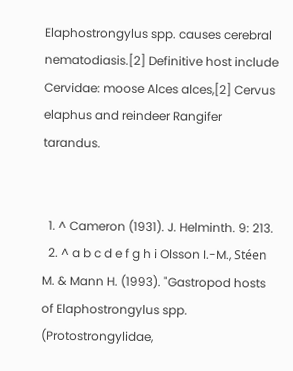Elaphostrongylus spp. causes cerebral nematodiasis.[2] Definitive host include Cervidae: moose Alces alces,[2] Cervus elaphus and reindeer Rangifer tarandus.


  1. ^ Cameron (1931). J. Helminth. 9: 213.
  2. ^ a b c d e f g h i Olsson I.-M., Stéen M. & Mann H. (1993). "Gastropod hosts of Elaphostrongylus spp. (Protostrongylidae,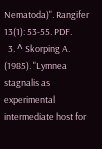Nematoda)". Rangifer 13(1): 53-55. PDF.
  3. ^ Skorping A. (1985). "Lymnea stagnalis as experimental intermediate host for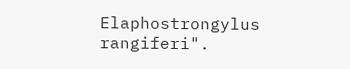Elaphostrongylus rangiferi".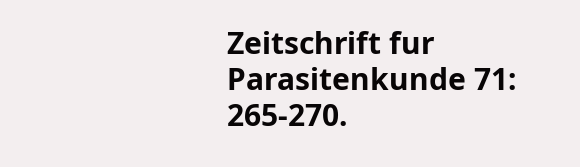Zeitschrift fur Parasitenkunde 71: 265-270.